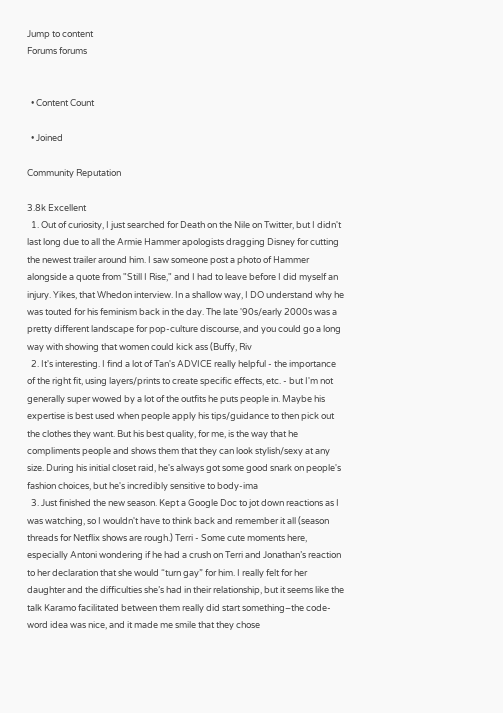Jump to content
Forums forums


  • Content Count

  • Joined

Community Reputation

3.8k Excellent
  1. Out of curiosity, I just searched for Death on the Nile on Twitter, but I didn't last long due to all the Armie Hammer apologists dragging Disney for cutting the newest trailer around him. I saw someone post a photo of Hammer alongside a quote from "Still I Rise," and I had to leave before I did myself an injury. Yikes, that Whedon interview. In a shallow way, I DO understand why he was touted for his feminism back in the day. The late '90s/early 2000s was a pretty different landscape for pop-culture discourse, and you could go a long way with showing that women could kick ass (Buffy, Riv
  2. It's interesting. I find a lot of Tan's ADVICE really helpful - the importance of the right fit, using layers/prints to create specific effects, etc. - but I'm not generally super wowed by a lot of the outfits he puts people in. Maybe his expertise is best used when people apply his tips/guidance to then pick out the clothes they want. But his best quality, for me, is the way that he compliments people and shows them that they can look stylish/sexy at any size. During his initial closet raid, he's always got some good snark on people's fashion choices, but he's incredibly sensitive to body-ima
  3. Just finished the new season. Kept a Google Doc to jot down reactions as I was watching, so I wouldn't have to think back and remember it all (season threads for Netflix shows are rough.) Terri - Some cute moments here, especially Antoni wondering if he had a crush on Terri and Jonathan’s reaction to her declaration that she would “turn gay” for him. I really felt for her daughter and the difficulties she’s had in their relationship, but it seems like the talk Karamo facilitated between them really did start something–the code-word idea was nice, and it made me smile that they chose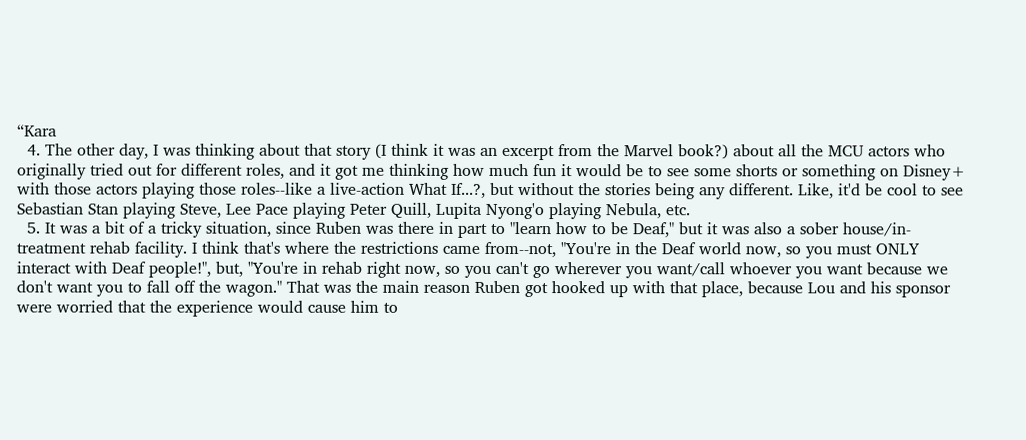“Kara
  4. The other day, I was thinking about that story (I think it was an excerpt from the Marvel book?) about all the MCU actors who originally tried out for different roles, and it got me thinking how much fun it would be to see some shorts or something on Disney+ with those actors playing those roles--like a live-action What If...?, but without the stories being any different. Like, it'd be cool to see Sebastian Stan playing Steve, Lee Pace playing Peter Quill, Lupita Nyong'o playing Nebula, etc.
  5. It was a bit of a tricky situation, since Ruben was there in part to "learn how to be Deaf," but it was also a sober house/in-treatment rehab facility. I think that's where the restrictions came from--not, "You're in the Deaf world now, so you must ONLY interact with Deaf people!", but, "You're in rehab right now, so you can't go wherever you want/call whoever you want because we don't want you to fall off the wagon." That was the main reason Ruben got hooked up with that place, because Lou and his sponsor were worried that the experience would cause him to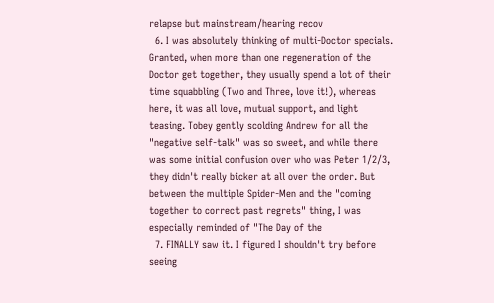relapse but mainstream/hearing recov
  6. I was absolutely thinking of multi-Doctor specials. Granted, when more than one regeneration of the Doctor get together, they usually spend a lot of their time squabbling (Two and Three, love it!), whereas here, it was all love, mutual support, and light teasing. Tobey gently scolding Andrew for all the "negative self-talk" was so sweet, and while there was some initial confusion over who was Peter 1/2/3, they didn't really bicker at all over the order. But between the multiple Spider-Men and the "coming together to correct past regrets" thing, I was especially reminded of "The Day of the
  7. FINALLY saw it. I figured I shouldn't try before seeing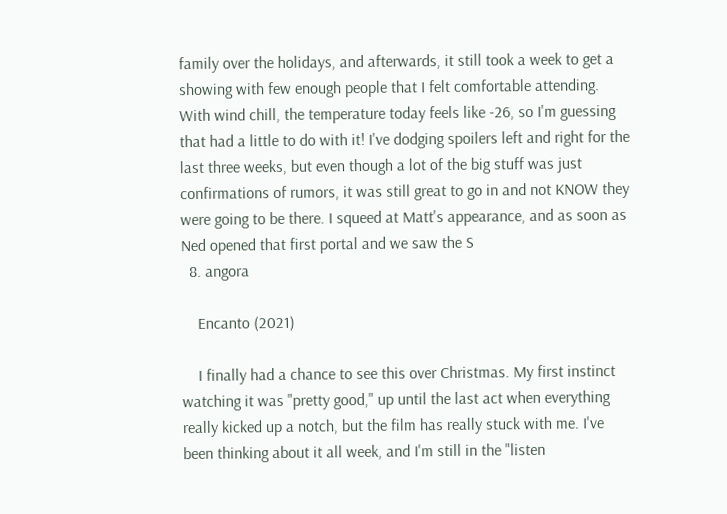family over the holidays, and afterwards, it still took a week to get a showing with few enough people that I felt comfortable attending. With wind chill, the temperature today feels like -26, so I'm guessing that had a little to do with it! I've dodging spoilers left and right for the last three weeks, but even though a lot of the big stuff was just confirmations of rumors, it was still great to go in and not KNOW they were going to be there. I squeed at Matt's appearance, and as soon as Ned opened that first portal and we saw the S
  8. angora

    Encanto (2021)

    I finally had a chance to see this over Christmas. My first instinct watching it was "pretty good," up until the last act when everything really kicked up a notch, but the film has really stuck with me. I've been thinking about it all week, and I'm still in the "listen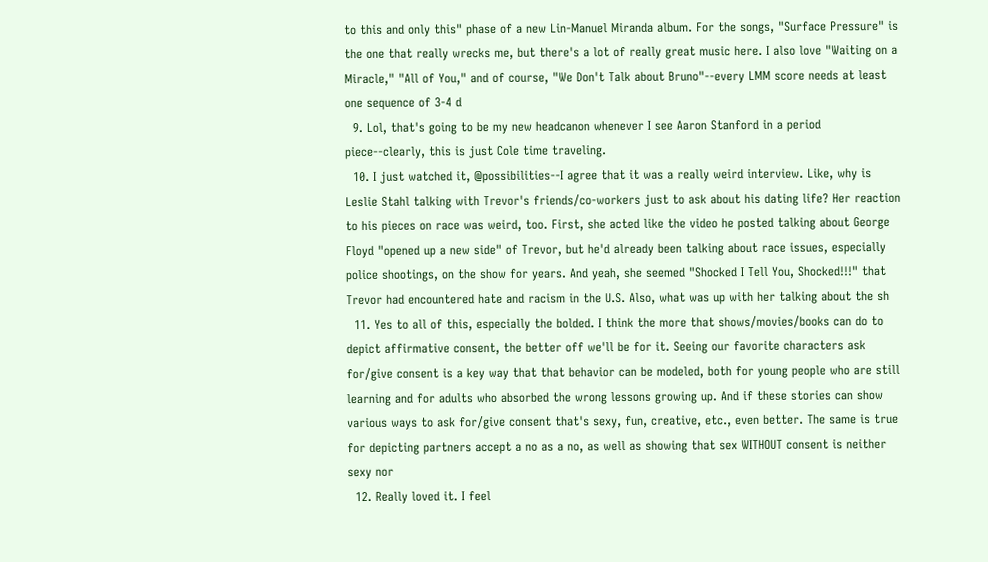to this and only this" phase of a new Lin-Manuel Miranda album. For the songs, "Surface Pressure" is the one that really wrecks me, but there's a lot of really great music here. I also love "Waiting on a Miracle," "All of You," and of course, "We Don't Talk about Bruno"--every LMM score needs at least one sequence of 3-4 d
  9. Lol, that's going to be my new headcanon whenever I see Aaron Stanford in a period piece--clearly, this is just Cole time traveling.
  10. I just watched it, @possibilities--I agree that it was a really weird interview. Like, why is Leslie Stahl talking with Trevor's friends/co-workers just to ask about his dating life? Her reaction to his pieces on race was weird, too. First, she acted like the video he posted talking about George Floyd "opened up a new side" of Trevor, but he'd already been talking about race issues, especially police shootings, on the show for years. And yeah, she seemed "Shocked I Tell You, Shocked!!!" that Trevor had encountered hate and racism in the U.S. Also, what was up with her talking about the sh
  11. Yes to all of this, especially the bolded. I think the more that shows/movies/books can do to depict affirmative consent, the better off we'll be for it. Seeing our favorite characters ask for/give consent is a key way that that behavior can be modeled, both for young people who are still learning and for adults who absorbed the wrong lessons growing up. And if these stories can show various ways to ask for/give consent that's sexy, fun, creative, etc., even better. The same is true for depicting partners accept a no as a no, as well as showing that sex WITHOUT consent is neither sexy nor
  12. Really loved it. I feel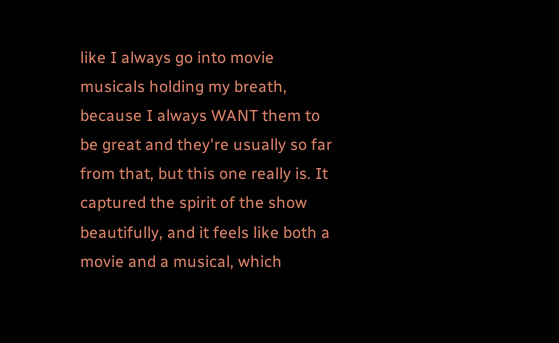like I always go into movie musicals holding my breath, because I always WANT them to be great and they're usually so far from that, but this one really is. It captured the spirit of the show beautifully, and it feels like both a movie and a musical, which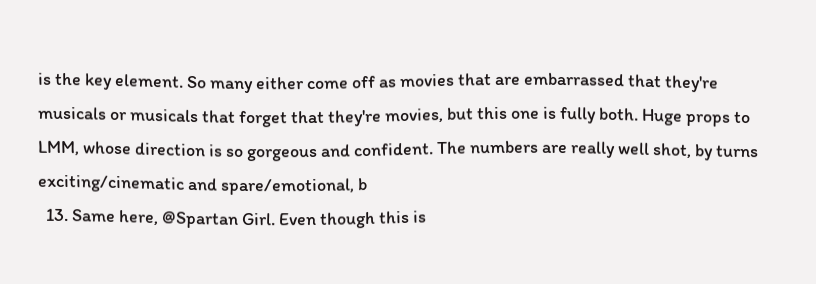is the key element. So many either come off as movies that are embarrassed that they're musicals or musicals that forget that they're movies, but this one is fully both. Huge props to LMM, whose direction is so gorgeous and confident. The numbers are really well shot, by turns exciting/cinematic and spare/emotional, b
  13. Same here, @Spartan Girl. Even though this is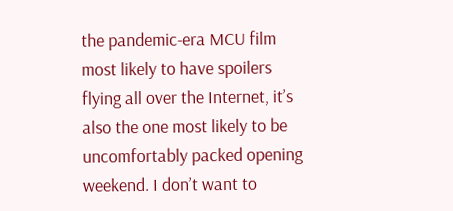the pandemic-era MCU film most likely to have spoilers flying all over the Internet, it’s also the one most likely to be uncomfortably packed opening weekend. I don’t want to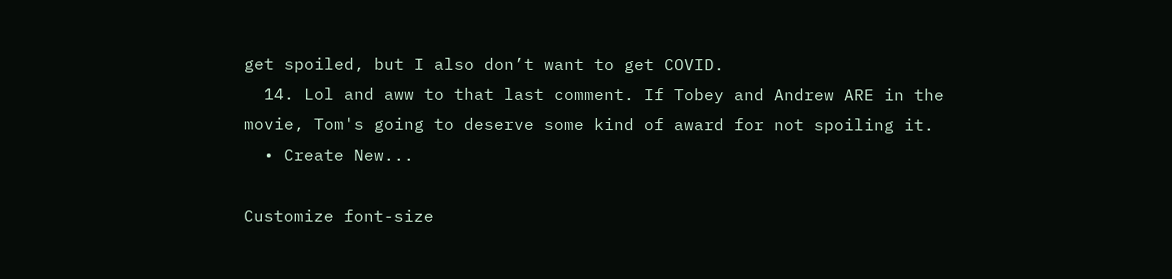get spoiled, but I also don’t want to get COVID.
  14. Lol and aww to that last comment. If Tobey and Andrew ARE in the movie, Tom's going to deserve some kind of award for not spoiling it.
  • Create New...

Customize font-size